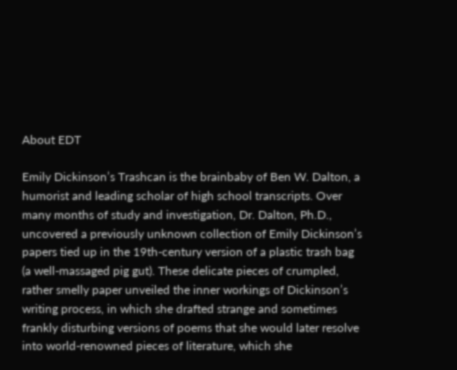About EDT

Emily Dickinson’s Trashcan is the brainbaby of Ben W. Dalton, a humorist and leading scholar of high school transcripts. Over many months of study and investigation, Dr. Dalton, Ph.D., uncovered a previously unknown collection of Emily Dickinson’s papers tied up in the 19th-century version of a plastic trash bag (a well-massaged pig gut). These delicate pieces of crumpled, rather smelly paper unveiled the inner workings of Dickinson’s writing process, in which she drafted strange and sometimes frankly disturbing versions of poems that she would later resolve into world-renowned pieces of literature, which she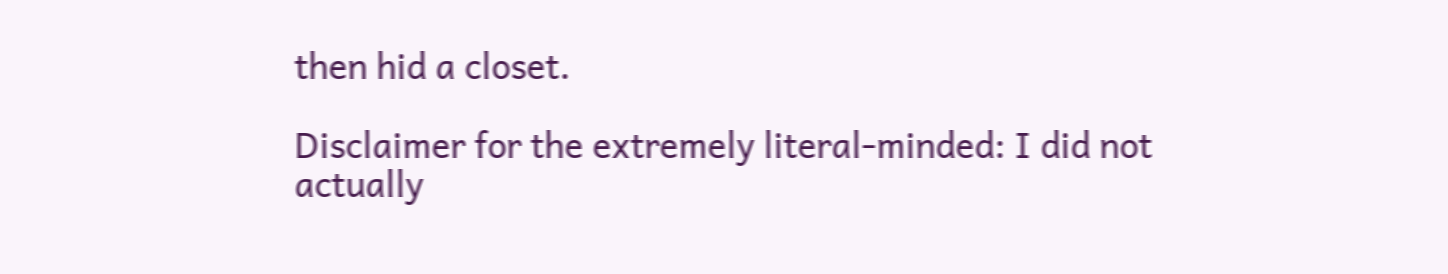then hid a closet.

Disclaimer for the extremely literal-minded: I did not actually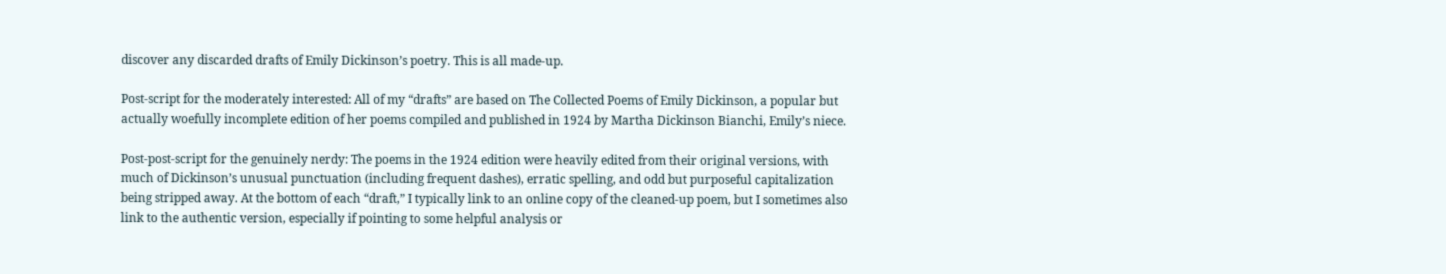discover any discarded drafts of Emily Dickinson’s poetry. This is all made-up.

Post-script for the moderately interested: All of my “drafts” are based on The Collected Poems of Emily Dickinson, a popular but actually woefully incomplete edition of her poems compiled and published in 1924 by Martha Dickinson Bianchi, Emily’s niece.

Post-post-script for the genuinely nerdy: The poems in the 1924 edition were heavily edited from their original versions, with much of Dickinson’s unusual punctuation (including frequent dashes), erratic spelling, and odd but purposeful capitalization being stripped away. At the bottom of each “draft,” I typically link to an online copy of the cleaned-up poem, but I sometimes also link to the authentic version, especially if pointing to some helpful analysis or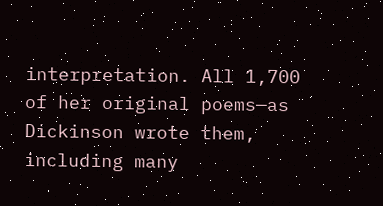interpretation. All 1,700 of her original poems—as Dickinson wrote them, including many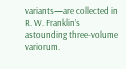variants—are collected in R. W. Franklin’s astounding three-volume variorum.